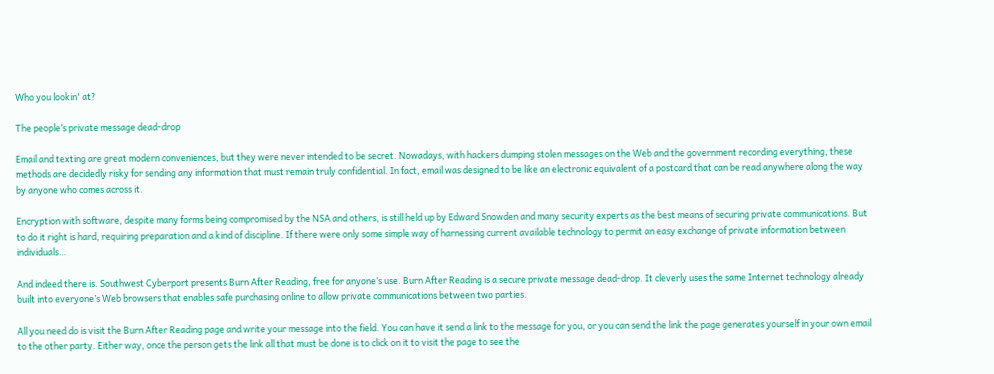Who you lookin' at?

The people’s private message dead-drop

Email and texting are great modern conveniences, but they were never intended to be secret. Nowadays, with hackers dumping stolen messages on the Web and the government recording everything, these methods are decidedly risky for sending any information that must remain truly confidential. In fact, email was designed to be like an electronic equivalent of a postcard that can be read anywhere along the way by anyone who comes across it.

Encryption with software, despite many forms being compromised by the NSA and others, is still held up by Edward Snowden and many security experts as the best means of securing private communications. But to do it right is hard, requiring preparation and a kind of discipline. If there were only some simple way of harnessing current available technology to permit an easy exchange of private information between individuals…

And indeed there is. Southwest Cyberport presents Burn After Reading, free for anyone’s use. Burn After Reading is a secure private message dead-drop. It cleverly uses the same Internet technology already built into everyone’s Web browsers that enables safe purchasing online to allow private communications between two parties.

All you need do is visit the Burn After Reading page and write your message into the field. You can have it send a link to the message for you, or you can send the link the page generates yourself in your own email to the other party. Either way, once the person gets the link all that must be done is to click on it to visit the page to see the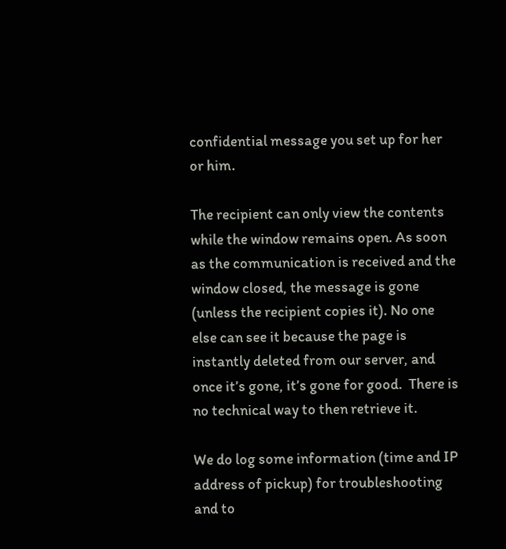confidential message you set up for her or him.

The recipient can only view the contents while the window remains open. As soon as the communication is received and the window closed, the message is gone (unless the recipient copies it). No one else can see it because the page is instantly deleted from our server, and once it’s gone, it’s gone for good.  There is no technical way to then retrieve it.

We do log some information (time and IP address of pickup) for troubleshooting and to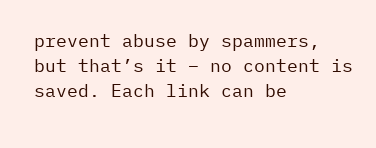prevent abuse by spammers, but that’s it – no content is saved. Each link can be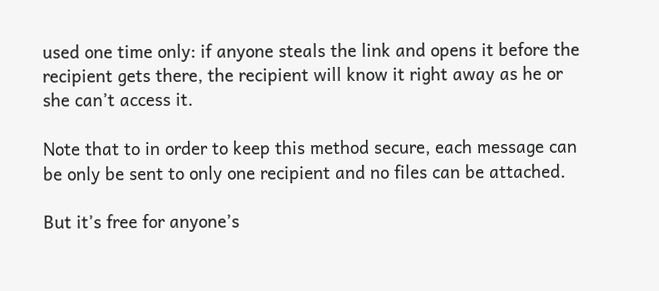used one time only: if anyone steals the link and opens it before the recipient gets there, the recipient will know it right away as he or she can’t access it.

Note that to in order to keep this method secure, each message can be only be sent to only one recipient and no files can be attached.

But it’s free for anyone’s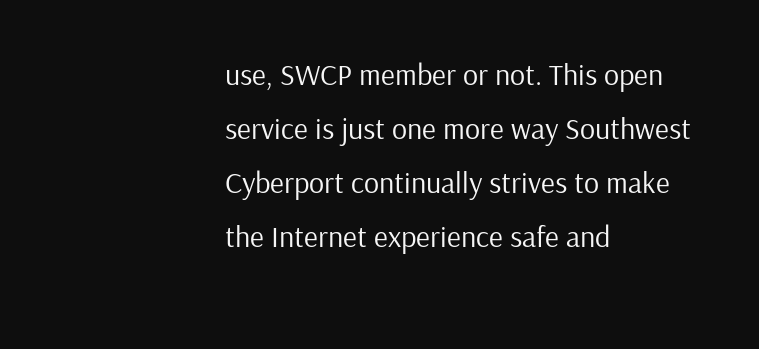use, SWCP member or not. This open service is just one more way Southwest Cyberport continually strives to make the Internet experience safe and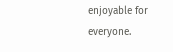enjoyable for everyone.